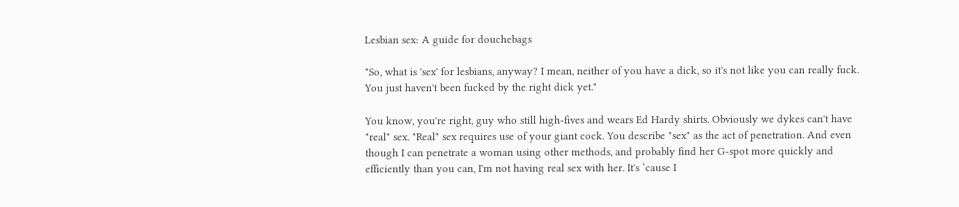Lesbian sex: A guide for douchebags

"So, what is 'sex' for lesbians, anyway? I mean, neither of you have a dick, so it's not like you can really fuck. You just haven't been fucked by the right dick yet."

You know, you're right, guy who still high-fives and wears Ed Hardy shirts. Obviously we dykes can't have "real" sex. "Real" sex requires use of your giant cock. You describe "sex" as the act of penetration. And even though I can penetrate a woman using other methods, and probably find her G-spot more quickly and efficiently than you can, I'm not having real sex with her. It's ‘cause I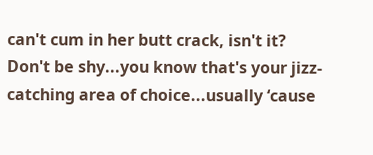can't cum in her butt crack, isn't it? Don't be shy...you know that's your jizz-catching area of choice...usually ‘cause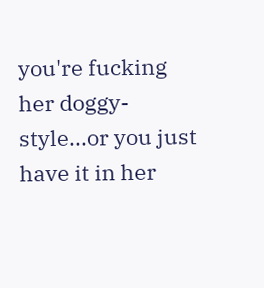you're fucking her doggy-style...or you just have it in her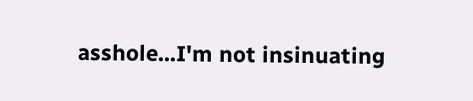asshole...I'm not insinuating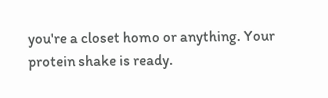you're a closet homo or anything. Your protein shake is ready.